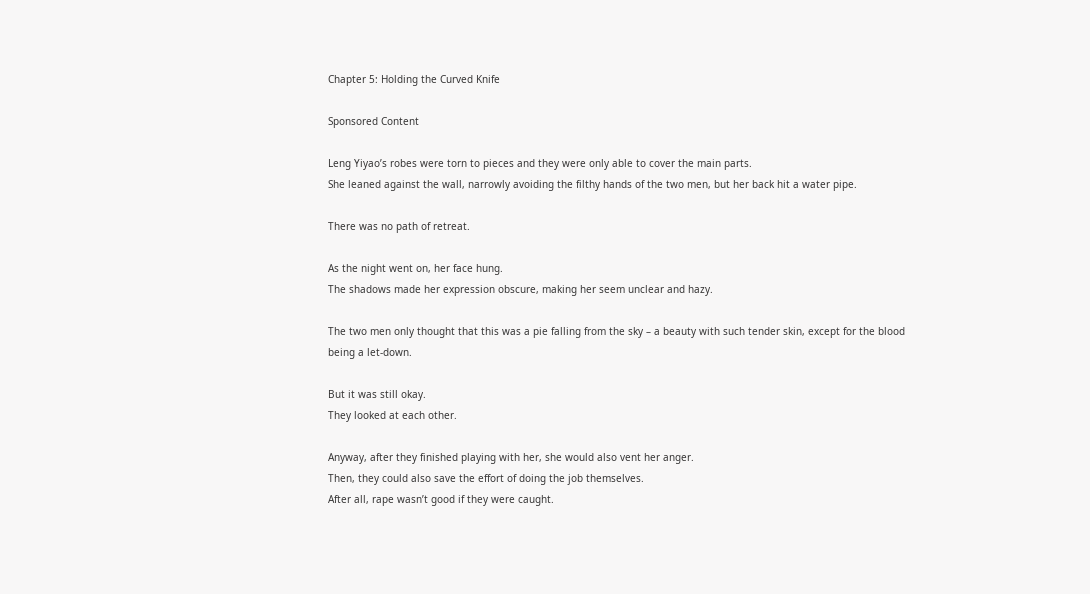Chapter 5: Holding the Curved Knife

Sponsored Content

Leng Yiyao’s robes were torn to pieces and they were only able to cover the main parts.
She leaned against the wall, narrowly avoiding the filthy hands of the two men, but her back hit a water pipe.

There was no path of retreat.

As the night went on, her face hung.
The shadows made her expression obscure, making her seem unclear and hazy.

The two men only thought that this was a pie falling from the sky – a beauty with such tender skin, except for the blood being a let-down.

But it was still okay.
They looked at each other.

Anyway, after they finished playing with her, she would also vent her anger.
Then, they could also save the effort of doing the job themselves.
After all, rape wasn’t good if they were caught.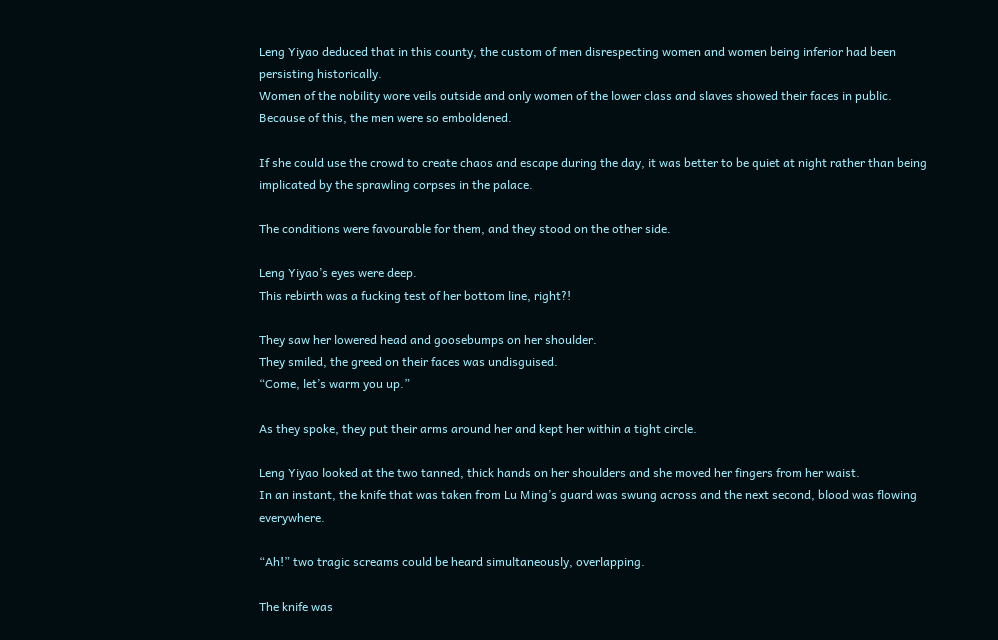Leng Yiyao deduced that in this county, the custom of men disrespecting women and women being inferior had been persisting historically.
Women of the nobility wore veils outside and only women of the lower class and slaves showed their faces in public.
Because of this, the men were so emboldened.

If she could use the crowd to create chaos and escape during the day, it was better to be quiet at night rather than being implicated by the sprawling corpses in the palace.

The conditions were favourable for them, and they stood on the other side.

Leng Yiyao’s eyes were deep.
This rebirth was a fucking test of her bottom line, right?!

They saw her lowered head and goosebumps on her shoulder.
They smiled, the greed on their faces was undisguised.
“Come, let’s warm you up.”

As they spoke, they put their arms around her and kept her within a tight circle.

Leng Yiyao looked at the two tanned, thick hands on her shoulders and she moved her fingers from her waist.
In an instant, the knife that was taken from Lu Ming’s guard was swung across and the next second, blood was flowing everywhere.

“Ah!” two tragic screams could be heard simultaneously, overlapping.

The knife was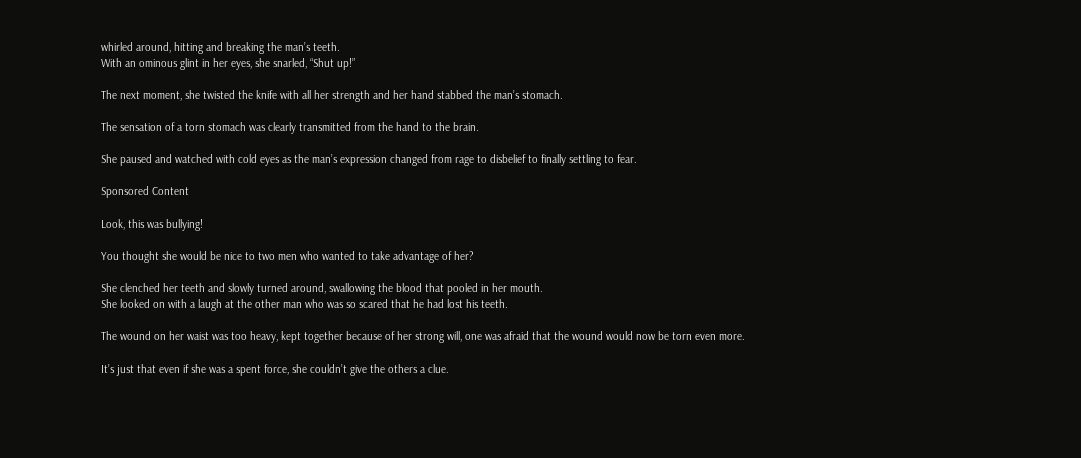whirled around, hitting and breaking the man’s teeth.
With an ominous glint in her eyes, she snarled, “Shut up!”

The next moment, she twisted the knife with all her strength and her hand stabbed the man’s stomach.

The sensation of a torn stomach was clearly transmitted from the hand to the brain.

She paused and watched with cold eyes as the man’s expression changed from rage to disbelief to finally settling to fear.

Sponsored Content

Look, this was bullying!

You thought she would be nice to two men who wanted to take advantage of her?

She clenched her teeth and slowly turned around, swallowing the blood that pooled in her mouth.
She looked on with a laugh at the other man who was so scared that he had lost his teeth.

The wound on her waist was too heavy, kept together because of her strong will, one was afraid that the wound would now be torn even more.

It’s just that even if she was a spent force, she couldn’t give the others a clue.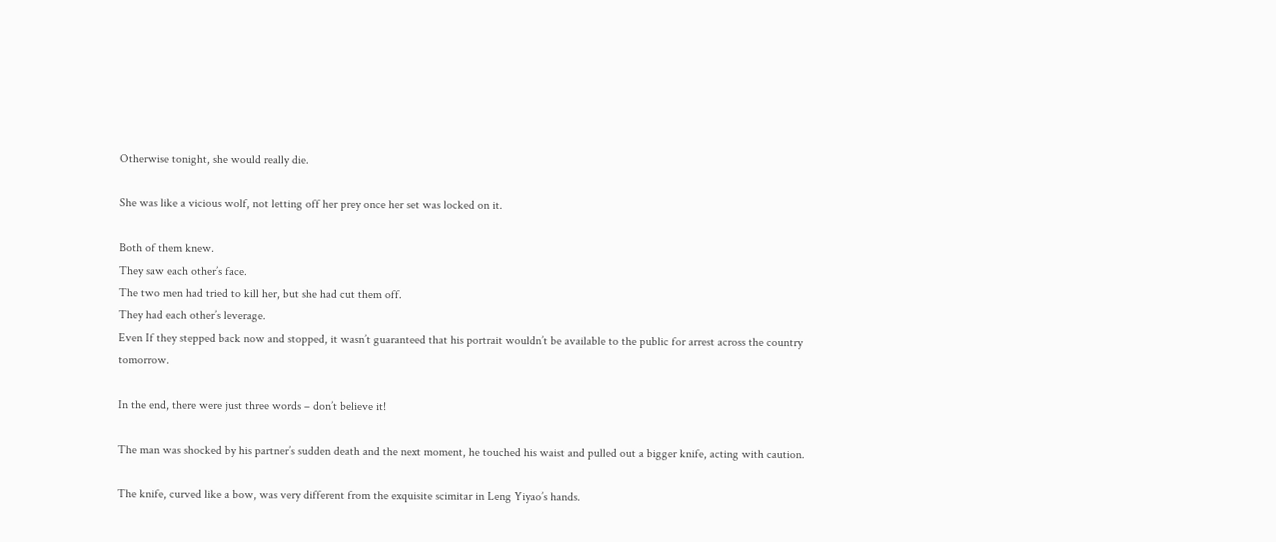Otherwise tonight, she would really die.

She was like a vicious wolf, not letting off her prey once her set was locked on it.

Both of them knew.
They saw each other’s face.
The two men had tried to kill her, but she had cut them off.
They had each other’s leverage.
Even If they stepped back now and stopped, it wasn’t guaranteed that his portrait wouldn’t be available to the public for arrest across the country tomorrow.

In the end, there were just three words – don’t believe it!

The man was shocked by his partner’s sudden death and the next moment, he touched his waist and pulled out a bigger knife, acting with caution.

The knife, curved like a bow, was very different from the exquisite scimitar in Leng Yiyao’s hands.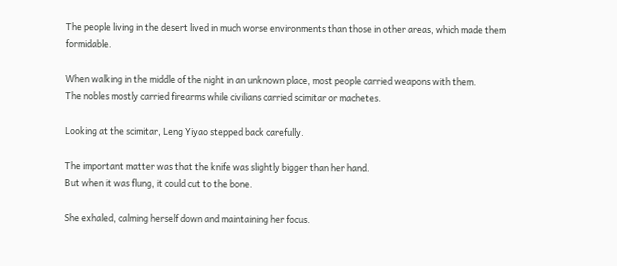The people living in the desert lived in much worse environments than those in other areas, which made them formidable.

When walking in the middle of the night in an unknown place, most people carried weapons with them.
The nobles mostly carried firearms while civilians carried scimitar or machetes.

Looking at the scimitar, Leng Yiyao stepped back carefully.

The important matter was that the knife was slightly bigger than her hand.
But when it was flung, it could cut to the bone.

She exhaled, calming herself down and maintaining her focus.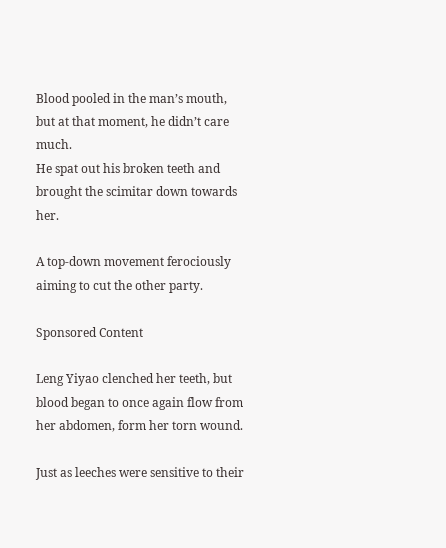Blood pooled in the man’s mouth, but at that moment, he didn’t care much.
He spat out his broken teeth and brought the scimitar down towards her.

A top-down movement ferociously aiming to cut the other party.

Sponsored Content

Leng Yiyao clenched her teeth, but blood began to once again flow from her abdomen, form her torn wound.

Just as leeches were sensitive to their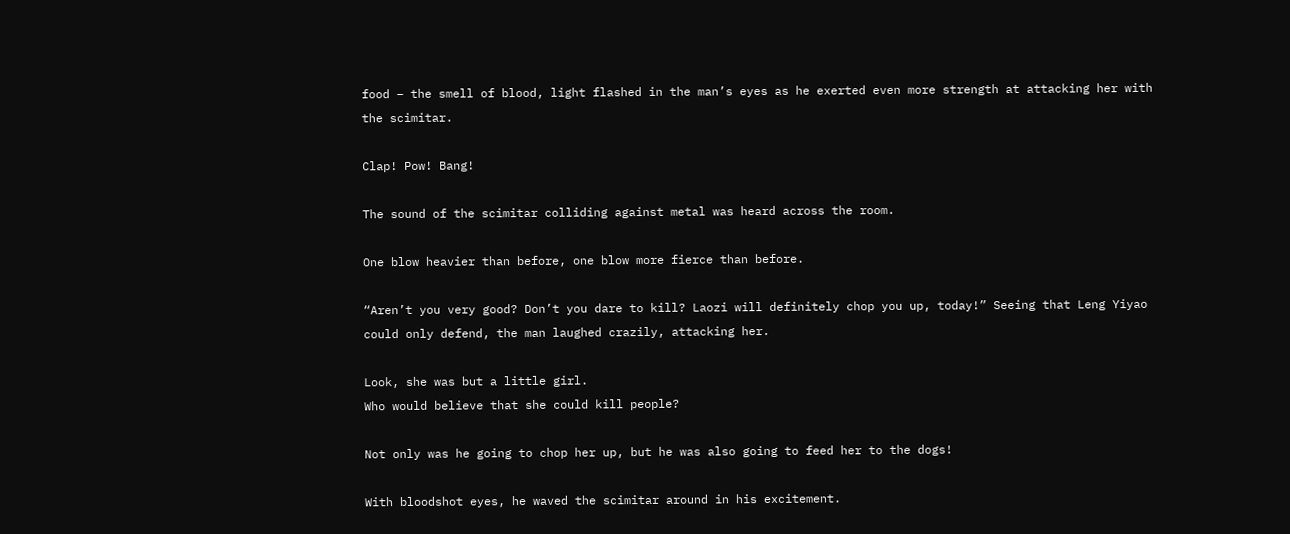food – the smell of blood, light flashed in the man’s eyes as he exerted even more strength at attacking her with the scimitar.

Clap! Pow! Bang!

The sound of the scimitar colliding against metal was heard across the room.

One blow heavier than before, one blow more fierce than before.

“Aren’t you very good? Don’t you dare to kill? Laozi will definitely chop you up, today!” Seeing that Leng Yiyao could only defend, the man laughed crazily, attacking her.

Look, she was but a little girl.
Who would believe that she could kill people?

Not only was he going to chop her up, but he was also going to feed her to the dogs!

With bloodshot eyes, he waved the scimitar around in his excitement.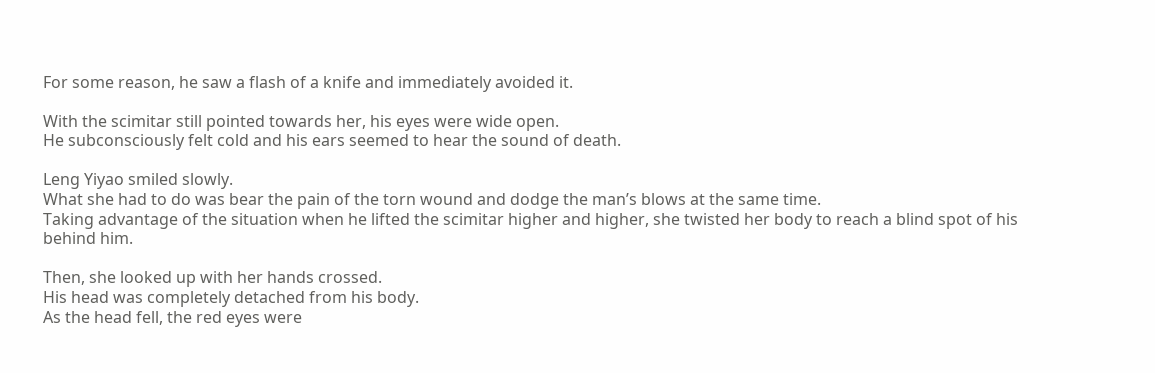For some reason, he saw a flash of a knife and immediately avoided it.

With the scimitar still pointed towards her, his eyes were wide open.
He subconsciously felt cold and his ears seemed to hear the sound of death.

Leng Yiyao smiled slowly.
What she had to do was bear the pain of the torn wound and dodge the man’s blows at the same time.
Taking advantage of the situation when he lifted the scimitar higher and higher, she twisted her body to reach a blind spot of his behind him.

Then, she looked up with her hands crossed.
His head was completely detached from his body.
As the head fell, the red eyes were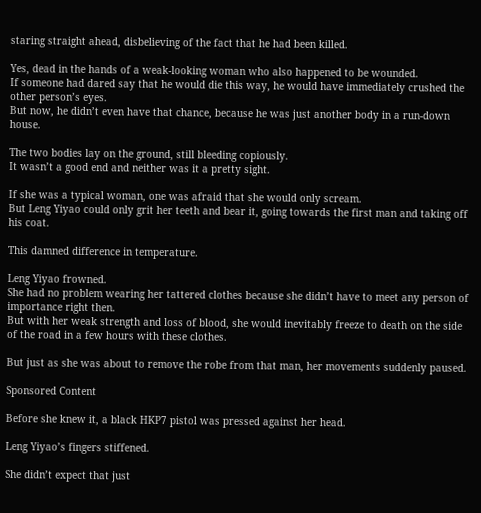staring straight ahead, disbelieving of the fact that he had been killed.

Yes, dead in the hands of a weak-looking woman who also happened to be wounded.
If someone had dared say that he would die this way, he would have immediately crushed the other person’s eyes.
But now, he didn’t even have that chance, because he was just another body in a run-down house.

The two bodies lay on the ground, still bleeding copiously.
It wasn’t a good end and neither was it a pretty sight.

If she was a typical woman, one was afraid that she would only scream.
But Leng Yiyao could only grit her teeth and bear it, going towards the first man and taking off his coat.

This damned difference in temperature.

Leng Yiyao frowned.
She had no problem wearing her tattered clothes because she didn’t have to meet any person of importance right then.
But with her weak strength and loss of blood, she would inevitably freeze to death on the side of the road in a few hours with these clothes.

But just as she was about to remove the robe from that man, her movements suddenly paused.

Sponsored Content

Before she knew it, a black HKP7 pistol was pressed against her head.

Leng Yiyao’s fingers stiffened.

She didn’t expect that just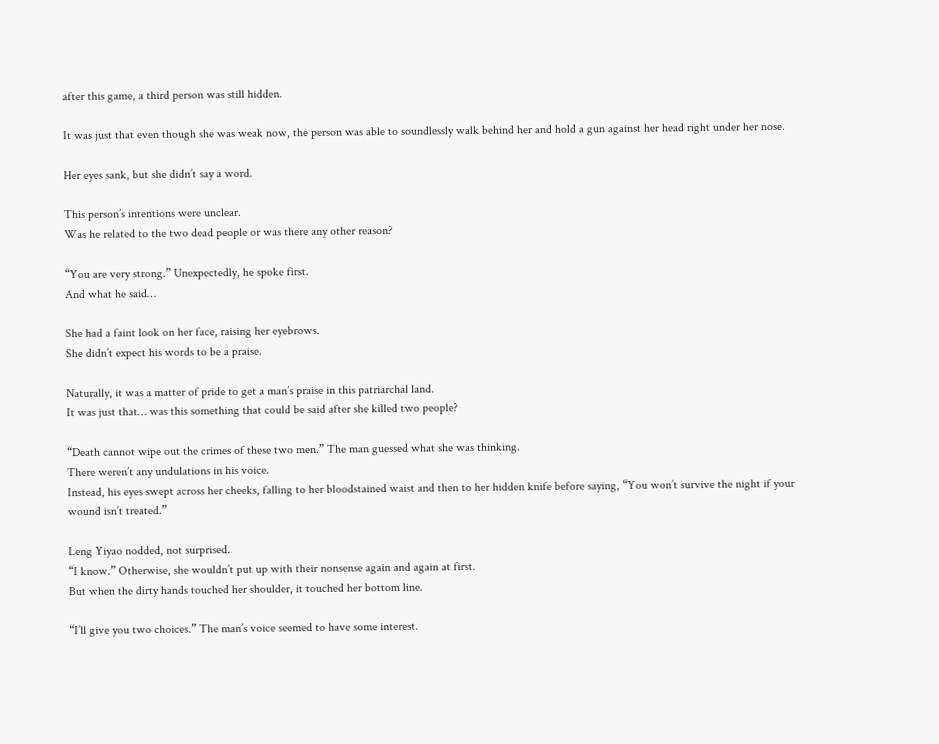after this game, a third person was still hidden.

It was just that even though she was weak now, the person was able to soundlessly walk behind her and hold a gun against her head right under her nose.

Her eyes sank, but she didn’t say a word.

This person’s intentions were unclear.
Was he related to the two dead people or was there any other reason?

“You are very strong.” Unexpectedly, he spoke first.
And what he said…

She had a faint look on her face, raising her eyebrows.
She didn’t expect his words to be a praise.

Naturally, it was a matter of pride to get a man’s praise in this patriarchal land.
It was just that… was this something that could be said after she killed two people?

“Death cannot wipe out the crimes of these two men.” The man guessed what she was thinking.
There weren’t any undulations in his voice.
Instead, his eyes swept across her cheeks, falling to her bloodstained waist and then to her hidden knife before saying, “You won’t survive the night if your wound isn’t treated.”

Leng Yiyao nodded, not surprised.
“I know.” Otherwise, she wouldn’t put up with their nonsense again and again at first.
But when the dirty hands touched her shoulder, it touched her bottom line.

“I’ll give you two choices.” The man’s voice seemed to have some interest.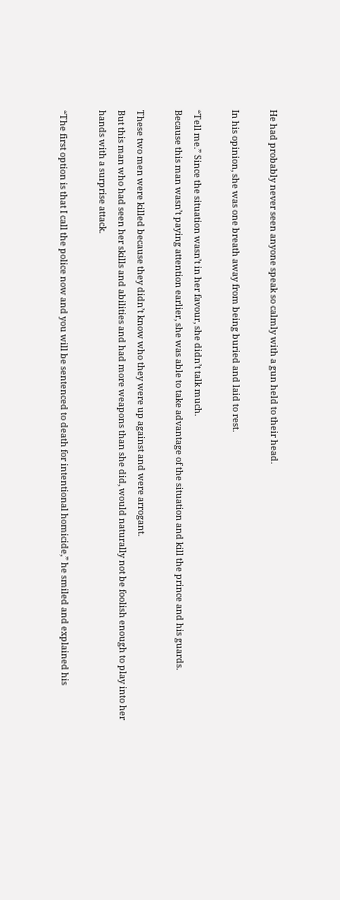He had probably never seen anyone speak so calmly with a gun held to their head.

In his opinion, she was one breath away from being buried and laid to rest.

“Tell me.” Since the situation wasn’t in her favour, she didn’t talk much.
Because this man wasn’t paying attention earlier, she was able to take advantage of the situation and kill the prince and his guards.

These two men were killed because they didn’t know who they were up against and were arrogant.
But this man who had seen her skills and abilities and had more weapons than she did, would naturally not be foolish enough to play into her hands with a surprise attack.

“The first option is that I call the police now and you will be sentenced to death for intentional homicide,” he smiled and explained his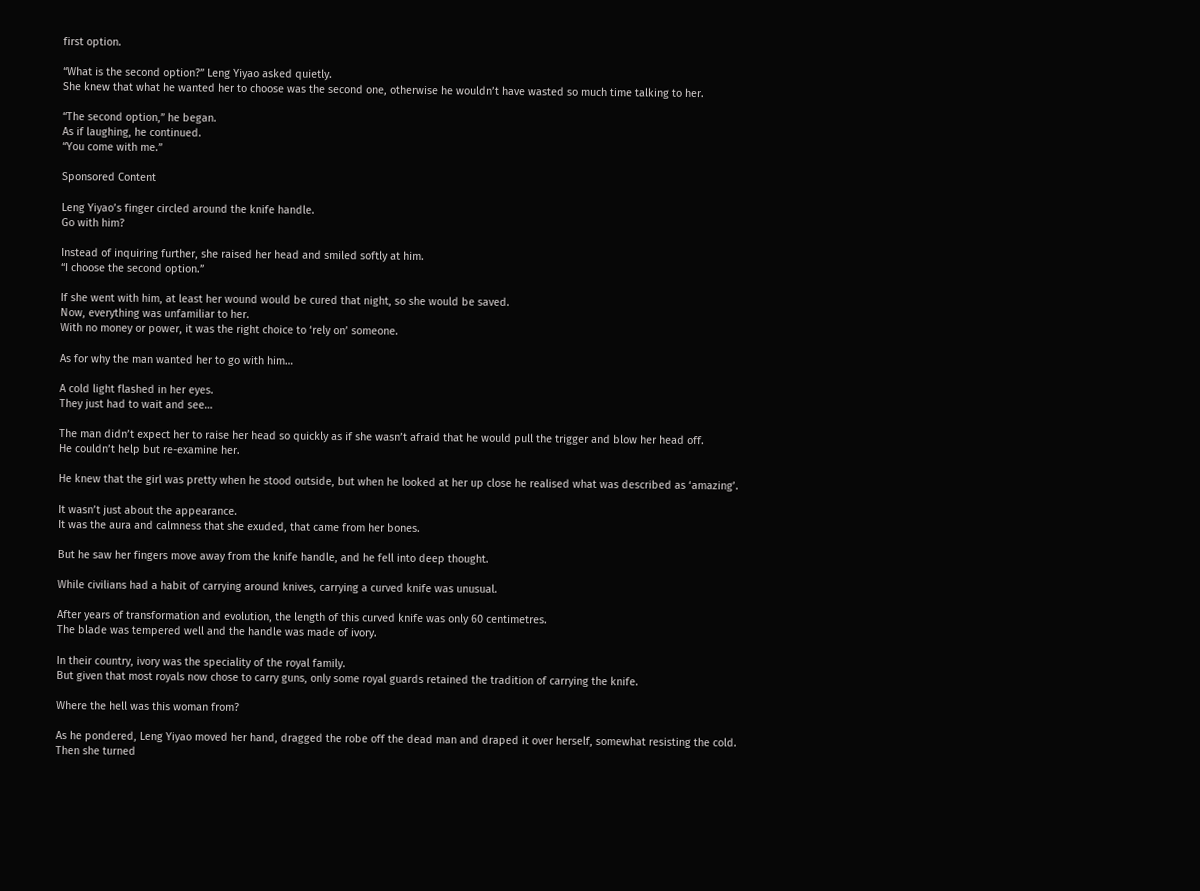first option.

“What is the second option?” Leng Yiyao asked quietly.
She knew that what he wanted her to choose was the second one, otherwise he wouldn’t have wasted so much time talking to her.

“The second option,” he began.
As if laughing, he continued.
“You come with me.”

Sponsored Content

Leng Yiyao’s finger circled around the knife handle.
Go with him?

Instead of inquiring further, she raised her head and smiled softly at him.
“I choose the second option.”

If she went with him, at least her wound would be cured that night, so she would be saved.
Now, everything was unfamiliar to her.
With no money or power, it was the right choice to ‘rely on’ someone.

As for why the man wanted her to go with him…

A cold light flashed in her eyes.
They just had to wait and see…

The man didn’t expect her to raise her head so quickly as if she wasn’t afraid that he would pull the trigger and blow her head off.
He couldn’t help but re-examine her.

He knew that the girl was pretty when he stood outside, but when he looked at her up close he realised what was described as ‘amazing’.

It wasn’t just about the appearance.
It was the aura and calmness that she exuded, that came from her bones.

But he saw her fingers move away from the knife handle, and he fell into deep thought.

While civilians had a habit of carrying around knives, carrying a curved knife was unusual.

After years of transformation and evolution, the length of this curved knife was only 60 centimetres.
The blade was tempered well and the handle was made of ivory.

In their country, ivory was the speciality of the royal family.
But given that most royals now chose to carry guns, only some royal guards retained the tradition of carrying the knife.

Where the hell was this woman from?

As he pondered, Leng Yiyao moved her hand, dragged the robe off the dead man and draped it over herself, somewhat resisting the cold.
Then she turned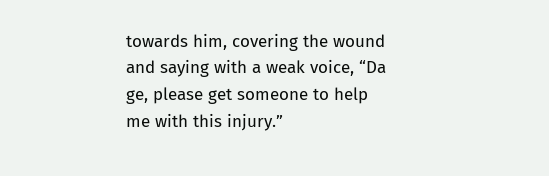towards him, covering the wound and saying with a weak voice, “Da ge, please get someone to help me with this injury.”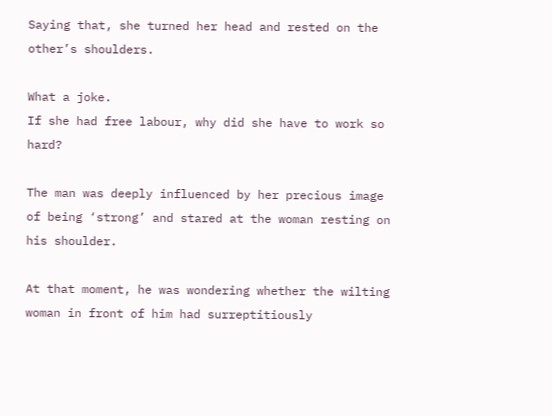Saying that, she turned her head and rested on the other’s shoulders.

What a joke.
If she had free labour, why did she have to work so hard?

The man was deeply influenced by her precious image of being ‘strong’ and stared at the woman resting on his shoulder.

At that moment, he was wondering whether the wilting woman in front of him had surreptitiously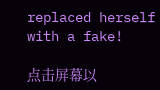replaced herself with a fake!

点击屏幕以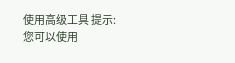使用高级工具 提示:您可以使用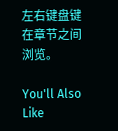左右键盘键在章节之间浏览。

You'll Also Like